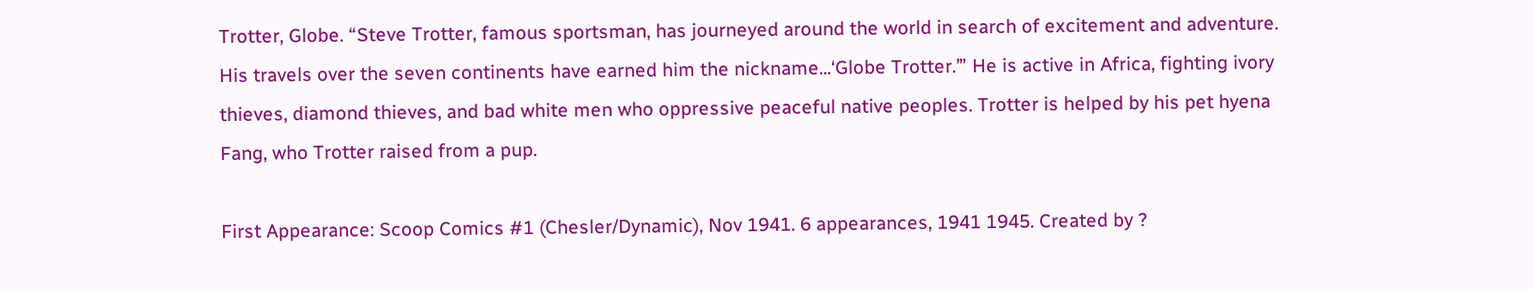Trotter, Globe. “Steve Trotter, famous sportsman, has journeyed around the world in search of excitement and adventure. His travels over the seven continents have earned him the nickname...‘Globe Trotter.’” He is active in Africa, fighting ivory thieves, diamond thieves, and bad white men who oppressive peaceful native peoples. Trotter is helped by his pet hyena Fang, who Trotter raised from a pup.

First Appearance: Scoop Comics #1 (Chesler/Dynamic), Nov 1941. 6 appearances, 1941 1945. Created by ?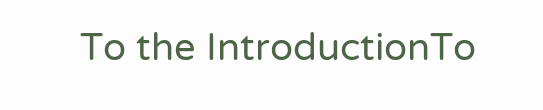To the IntroductionTo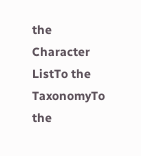the Character ListTo the TaxonomyTo the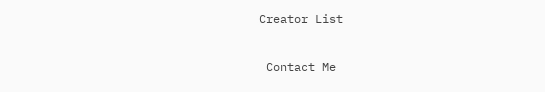Creator List

 Contact Me